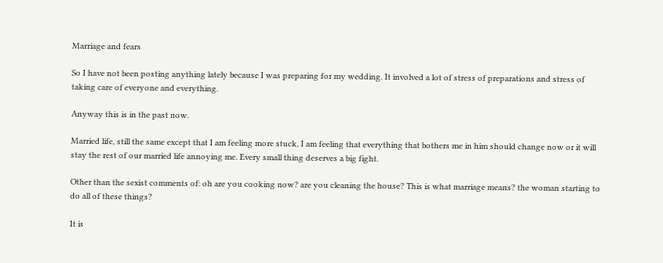Marriage and fears

So I have not been posting anything lately because I was preparing for my wedding. It involved a lot of stress of preparations and stress of taking care of everyone and everything.

Anyway this is in the past now.

Married life, still the same except that I am feeling more stuck, I am feeling that everything that bothers me in him should change now or it will stay the rest of our married life annoying me. Every small thing deserves a big fight.

Other than the sexist comments of: oh are you cooking now? are you cleaning the house? This is what marriage means? the woman starting to do all of these things?

It is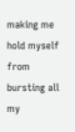making me hold myself from bursting all my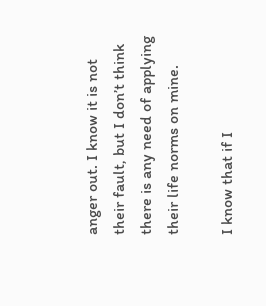anger out. I know it is not their fault, but I don’t think there is any need of applying their life norms on mine.

I know that if I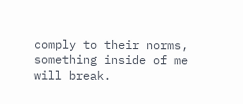comply to their norms, something inside of me will break.